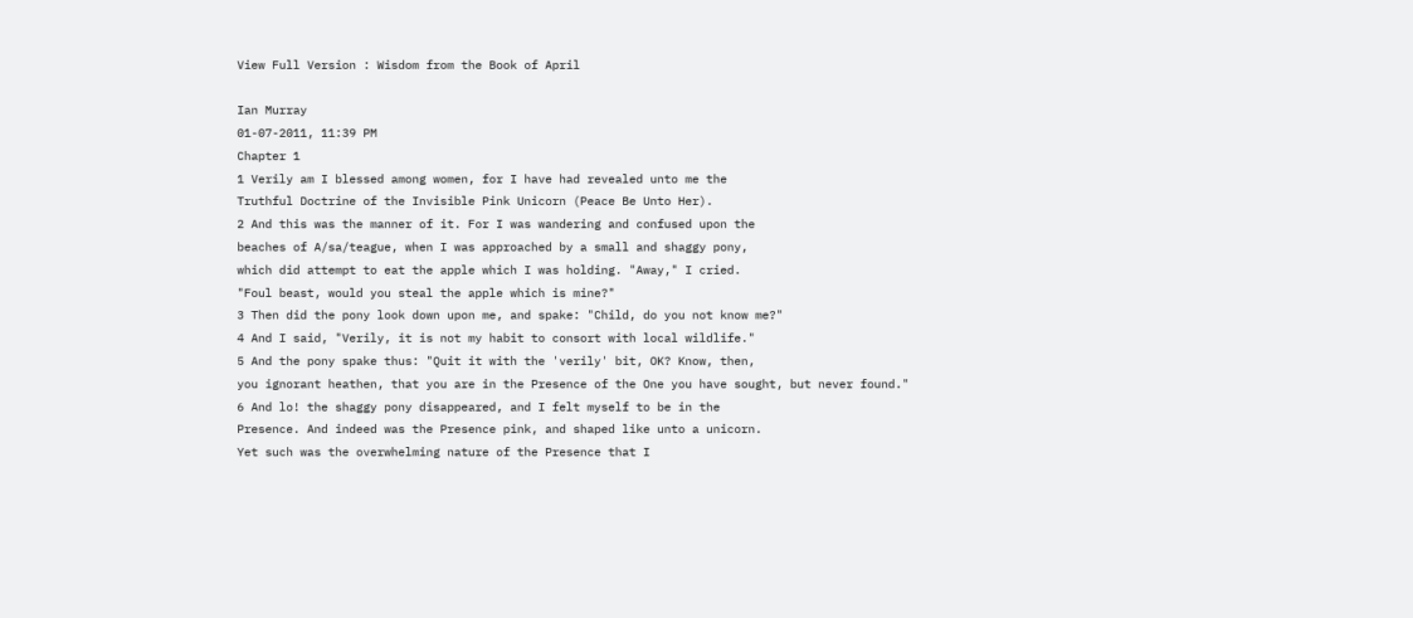View Full Version : Wisdom from the Book of April

Ian Murray
01-07-2011, 11:39 PM
Chapter 1
1 Verily am I blessed among women, for I have had revealed unto me the
Truthful Doctrine of the Invisible Pink Unicorn (Peace Be Unto Her).
2 And this was the manner of it. For I was wandering and confused upon the
beaches of A/sa/teague, when I was approached by a small and shaggy pony,
which did attempt to eat the apple which I was holding. "Away," I cried.
"Foul beast, would you steal the apple which is mine?"
3 Then did the pony look down upon me, and spake: "Child, do you not know me?"
4 And I said, "Verily, it is not my habit to consort with local wildlife."
5 And the pony spake thus: "Quit it with the 'verily' bit, OK? Know, then,
you ignorant heathen, that you are in the Presence of the One you have sought, but never found."
6 And lo! the shaggy pony disappeared, and I felt myself to be in the
Presence. And indeed was the Presence pink, and shaped like unto a unicorn.
Yet such was the overwhelming nature of the Presence that I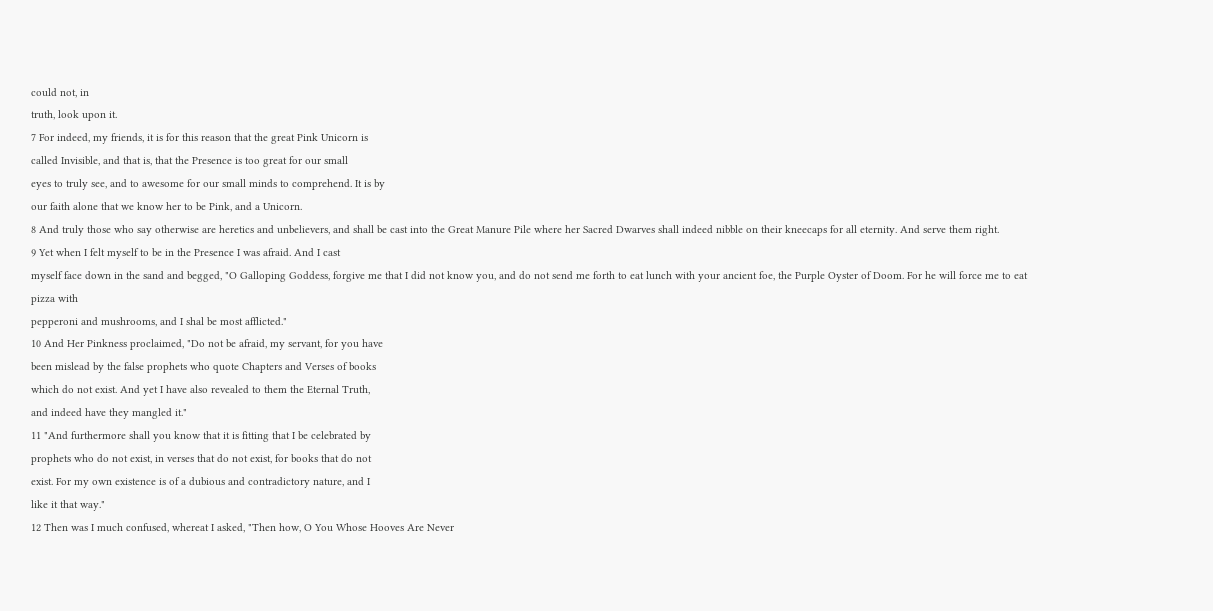could not, in
truth, look upon it.
7 For indeed, my friends, it is for this reason that the great Pink Unicorn is
called Invisible, and that is, that the Presence is too great for our small
eyes to truly see, and to awesome for our small minds to comprehend. It is by
our faith alone that we know her to be Pink, and a Unicorn.
8 And truly those who say otherwise are heretics and unbelievers, and shall be cast into the Great Manure Pile where her Sacred Dwarves shall indeed nibble on their kneecaps for all eternity. And serve them right.
9 Yet when I felt myself to be in the Presence I was afraid. And I cast
myself face down in the sand and begged, "O Galloping Goddess, forgive me that I did not know you, and do not send me forth to eat lunch with your ancient foe, the Purple Oyster of Doom. For he will force me to eat pizza with
pepperoni and mushrooms, and I shal be most afflicted."
10 And Her Pinkness proclaimed, "Do not be afraid, my servant, for you have
been mislead by the false prophets who quote Chapters and Verses of books
which do not exist. And yet I have also revealed to them the Eternal Truth,
and indeed have they mangled it."
11 "And furthermore shall you know that it is fitting that I be celebrated by
prophets who do not exist, in verses that do not exist, for books that do not
exist. For my own existence is of a dubious and contradictory nature, and I
like it that way."
12 Then was I much confused, whereat I asked, "Then how, O You Whose Hooves Are Never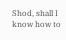Shod, shall I know how to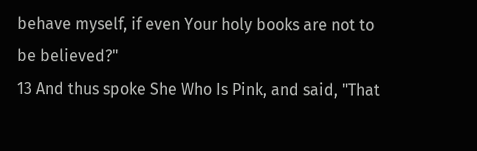behave myself, if even Your holy books are not to be believed?"
13 And thus spoke She Who Is Pink, and said, "That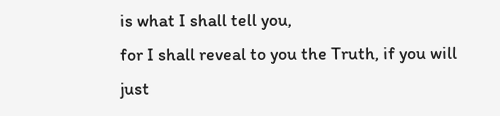is what I shall tell you,
for I shall reveal to you the Truth, if you will just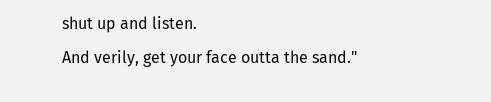shut up and listen.
And verily, get your face outta the sand."